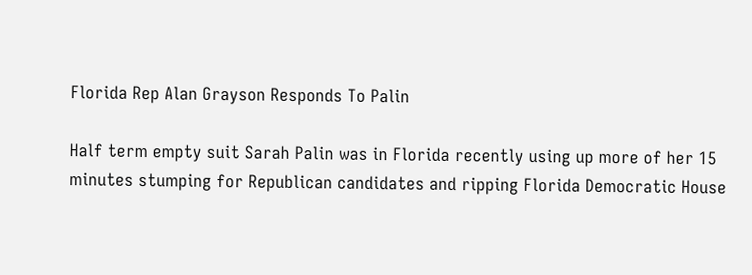Florida Rep Alan Grayson Responds To Palin

Half term empty suit Sarah Palin was in Florida recently using up more of her 15 minutes stumping for Republican candidates and ripping Florida Democratic House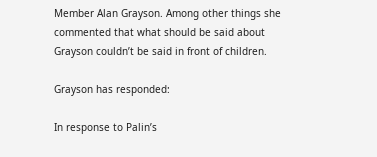Member Alan Grayson. Among other things she commented that what should be said about Grayson couldn’t be said in front of children.

Grayson has responded:

In response to Palin’s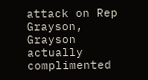attack on Rep Grayson, Grayson actually complimented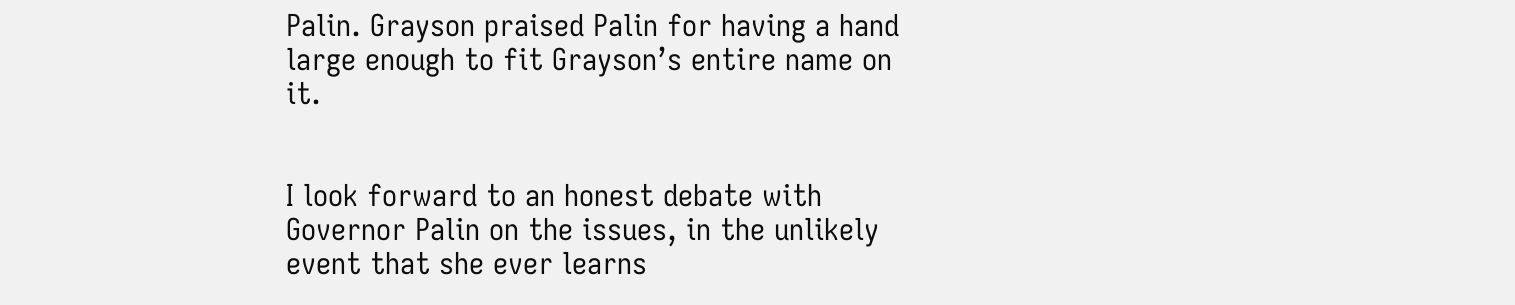Palin. Grayson praised Palin for having a hand large enough to fit Grayson’s entire name on it.


I look forward to an honest debate with Governor Palin on the issues, in the unlikely event that she ever learns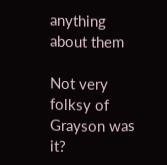anything about them

Not very folksy of Grayson was it?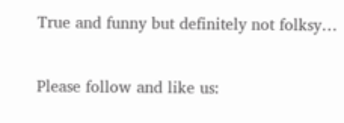True and funny but definitely not folksy…

Please follow and like us: